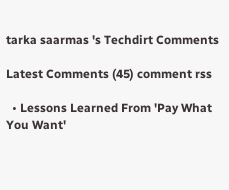tarka saarmas 's Techdirt Comments

Latest Comments (45) comment rss

  • Lessons Learned From 'Pay What You Want'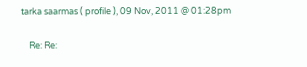tarka saarmas ( profile ), 09 Nov, 2011 @ 01:28pm

    Re: Re: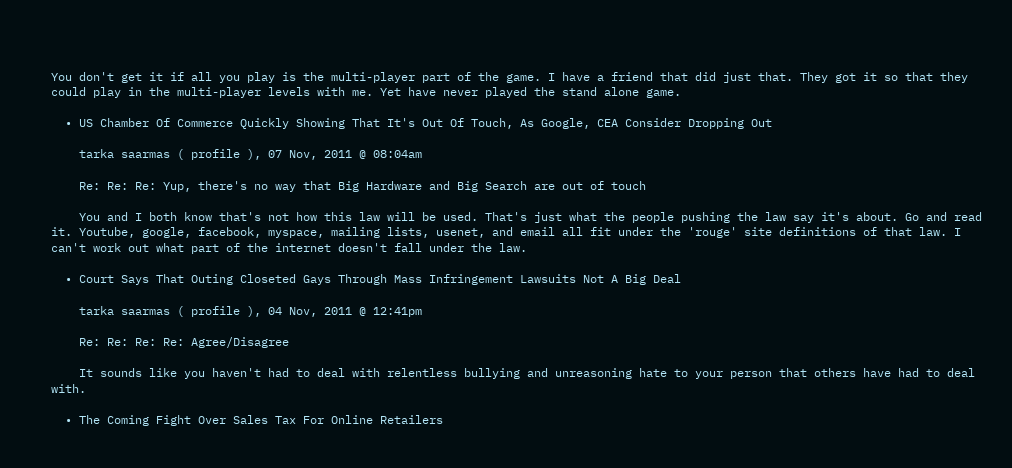You don't get it if all you play is the multi-player part of the game. I have a friend that did just that. They got it so that they could play in the multi-player levels with me. Yet have never played the stand alone game.

  • US Chamber Of Commerce Quickly Showing That It's Out Of Touch, As Google, CEA Consider Dropping Out

    tarka saarmas ( profile ), 07 Nov, 2011 @ 08:04am

    Re: Re: Re: Yup, there's no way that Big Hardware and Big Search are out of touch

    You and I both know that's not how this law will be used. That's just what the people pushing the law say it's about. Go and read it. Youtube, google, facebook, myspace, mailing lists, usenet, and email all fit under the 'rouge' site definitions of that law. I can't work out what part of the internet doesn't fall under the law.

  • Court Says That Outing Closeted Gays Through Mass Infringement Lawsuits Not A Big Deal

    tarka saarmas ( profile ), 04 Nov, 2011 @ 12:41pm

    Re: Re: Re: Re: Agree/Disagree

    It sounds like you haven't had to deal with relentless bullying and unreasoning hate to your person that others have had to deal with.

  • The Coming Fight Over Sales Tax For Online Retailers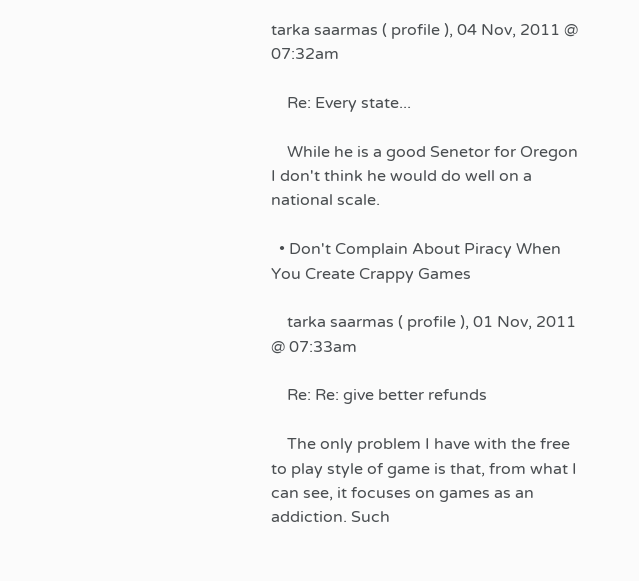tarka saarmas ( profile ), 04 Nov, 2011 @ 07:32am

    Re: Every state...

    While he is a good Senetor for Oregon I don't think he would do well on a national scale.

  • Don't Complain About Piracy When You Create Crappy Games

    tarka saarmas ( profile ), 01 Nov, 2011 @ 07:33am

    Re: Re: give better refunds

    The only problem I have with the free to play style of game is that, from what I can see, it focuses on games as an addiction. Such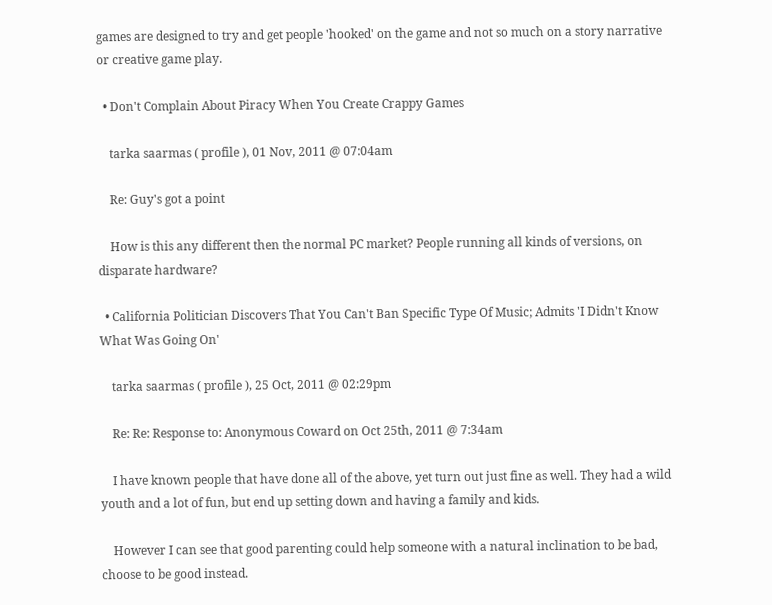games are designed to try and get people 'hooked' on the game and not so much on a story narrative or creative game play.

  • Don't Complain About Piracy When You Create Crappy Games

    tarka saarmas ( profile ), 01 Nov, 2011 @ 07:04am

    Re: Guy's got a point

    How is this any different then the normal PC market? People running all kinds of versions, on disparate hardware?

  • California Politician Discovers That You Can't Ban Specific Type Of Music; Admits 'I Didn't Know What Was Going On'

    tarka saarmas ( profile ), 25 Oct, 2011 @ 02:29pm

    Re: Re: Response to: Anonymous Coward on Oct 25th, 2011 @ 7:34am

    I have known people that have done all of the above, yet turn out just fine as well. They had a wild youth and a lot of fun, but end up setting down and having a family and kids.

    However I can see that good parenting could help someone with a natural inclination to be bad, choose to be good instead.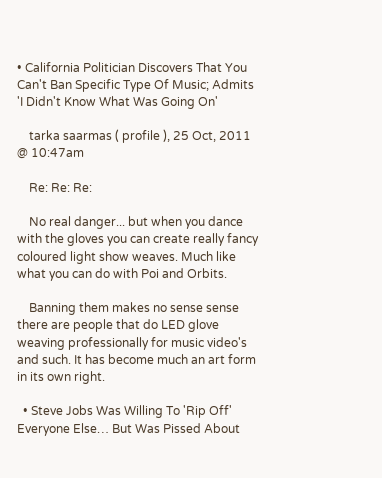• California Politician Discovers That You Can't Ban Specific Type Of Music; Admits 'I Didn't Know What Was Going On'

    tarka saarmas ( profile ), 25 Oct, 2011 @ 10:47am

    Re: Re: Re:

    No real danger... but when you dance with the gloves you can create really fancy coloured light show weaves. Much like what you can do with Poi and Orbits.

    Banning them makes no sense sense there are people that do LED glove weaving professionally for music video's and such. It has become much an art form in its own right.

  • Steve Jobs Was Willing To 'Rip Off' Everyone Else… But Was Pissed About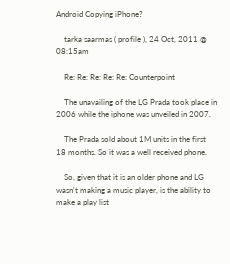Android Copying iPhone?

    tarka saarmas ( profile ), 24 Oct, 2011 @ 08:15am

    Re: Re: Re: Re: Re: Counterpoint

    The unavailing of the LG Prada took place in 2006 while the iphone was unveiled in 2007.

    The Prada sold about 1M units in the first 18 months. So it was a well received phone.

    So, given that it is an older phone and LG wasn't making a music player, is the ability to make a play list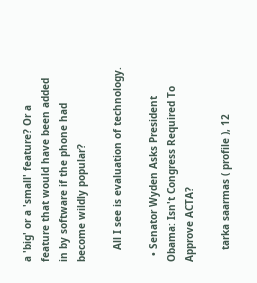a 'big' or a 'small' feature? Or a feature that would have been added in by software if the phone had become wildly popular?

    All I see is evaluation of technology.

  • Senator Wyden Asks President Obama: Isn't Congress Required To Approve ACTA?

    tarka saarmas ( profile ), 12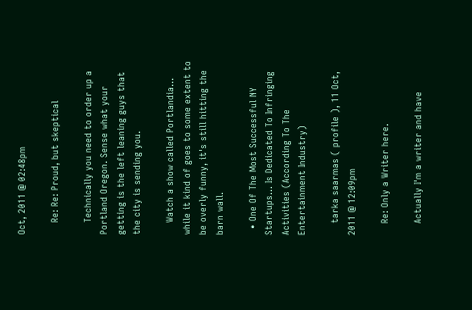Oct, 2011 @ 02:48pm

    Re: Re: Proud, but skeptical

    Technically you need to order up a Portland Oregon. Sense what your getting is the left leaning guys that the city is sending you.

    Watch a show called Portlandia... while it kind of goes to some extent to be overly funny, it's still hitting the barn wall.

  • One Of The Most Successful NY Startups… Is Dedicated To Infringing Activities (According To The Entertainment Industry)

    tarka saarmas ( profile ), 11 Oct, 2011 @ 12:09pm

    Re: Only a Writer here.

    Actually I'm a writer and have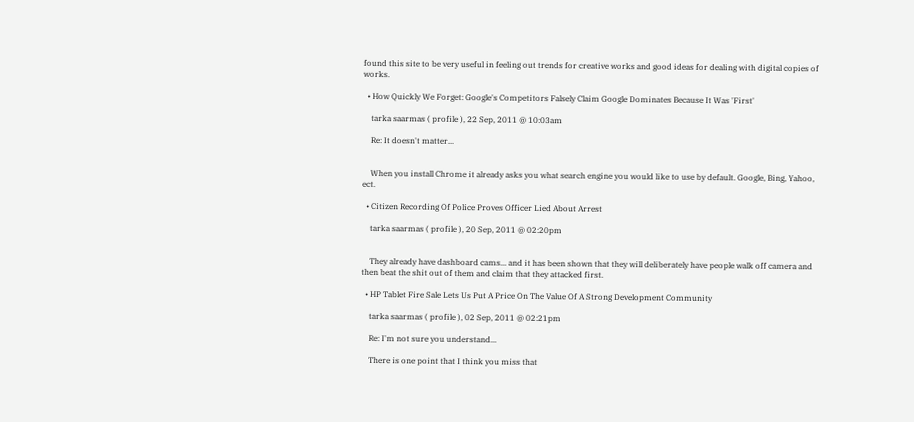found this site to be very useful in feeling out trends for creative works and good ideas for dealing with digital copies of works.

  • How Quickly We Forget: Google's Competitors Falsely Claim Google Dominates Because It Was 'First'

    tarka saarmas ( profile ), 22 Sep, 2011 @ 10:03am

    Re: It doesn't matter...


    When you install Chrome it already asks you what search engine you would like to use by default. Google, Bing, Yahoo, ect.

  • Citizen Recording Of Police Proves Officer Lied About Arrest

    tarka saarmas ( profile ), 20 Sep, 2011 @ 02:20pm


    They already have dashboard cams... and it has been shown that they will deliberately have people walk off camera and then beat the shit out of them and claim that they attacked first.

  • HP Tablet Fire Sale Lets Us Put A Price On The Value Of A Strong Development Community

    tarka saarmas ( profile ), 02 Sep, 2011 @ 02:21pm

    Re: I'm not sure you understand...

    There is one point that I think you miss that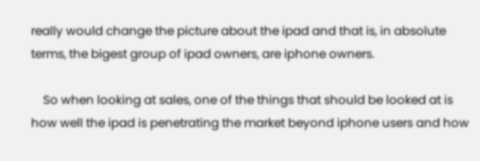really would change the picture about the ipad and that is, in absolute terms, the bigest group of ipad owners, are iphone owners.

    So when looking at sales, one of the things that should be looked at is how well the ipad is penetrating the market beyond iphone users and how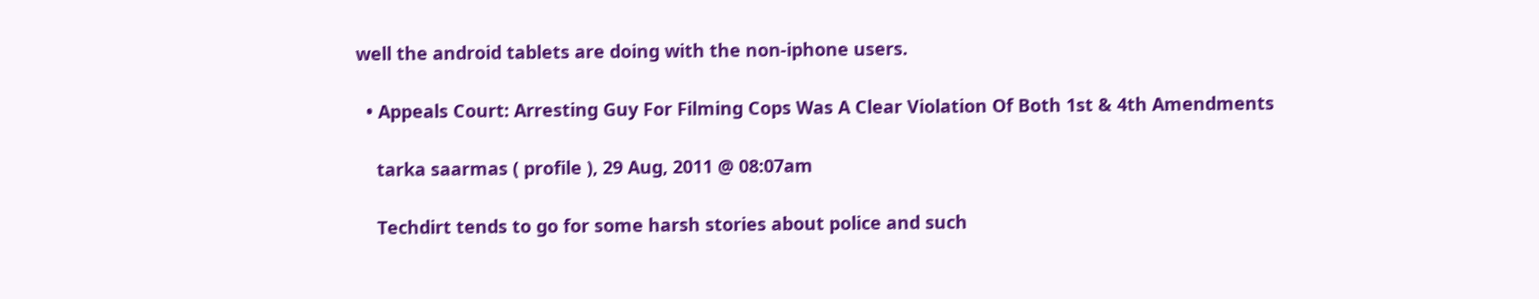well the android tablets are doing with the non-iphone users.

  • Appeals Court: Arresting Guy For Filming Cops Was A Clear Violation Of Both 1st & 4th Amendments

    tarka saarmas ( profile ), 29 Aug, 2011 @ 08:07am

    Techdirt tends to go for some harsh stories about police and such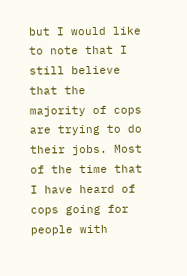but I would like to note that I still believe that the majority of cops are trying to do their jobs. Most of the time that I have heard of cops going for people with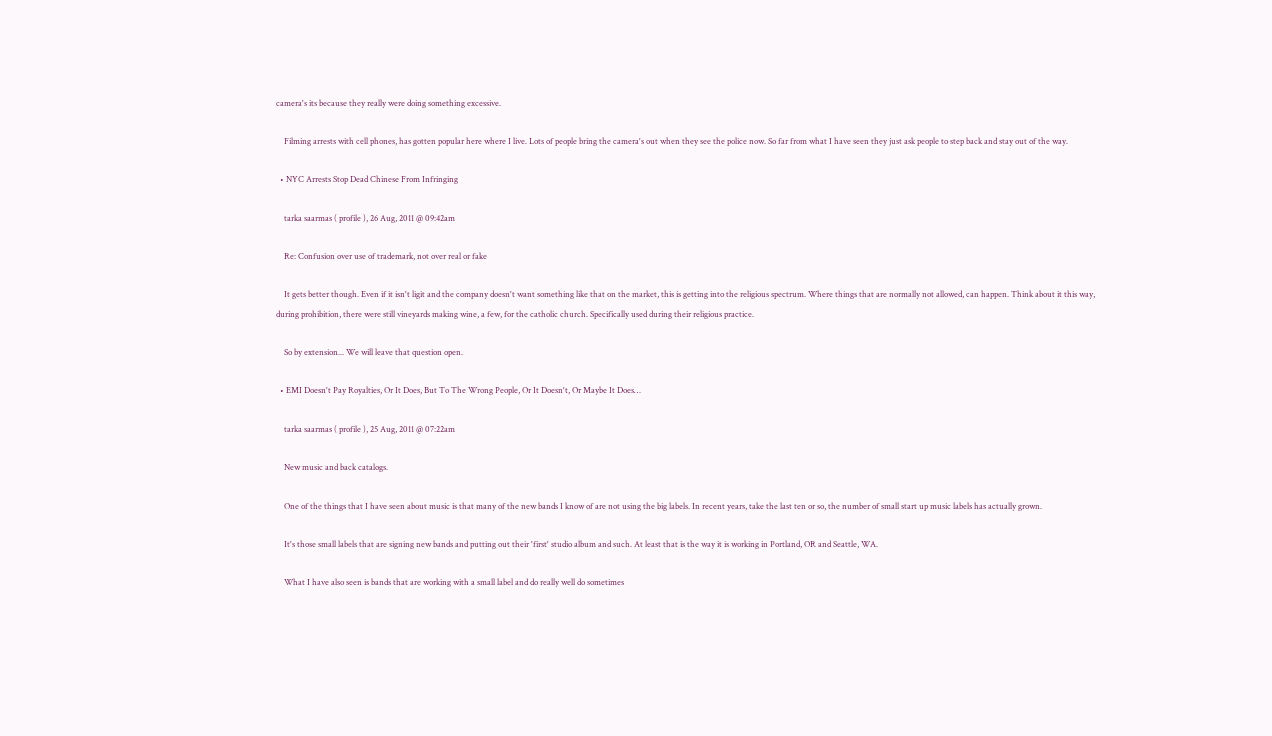camera's its because they really were doing something excessive.

    Filming arrests with cell phones, has gotten popular here where I live. Lots of people bring the camera's out when they see the police now. So far from what I have seen they just ask people to step back and stay out of the way.

  • NYC Arrests Stop Dead Chinese From Infringing

    tarka saarmas ( profile ), 26 Aug, 2011 @ 09:42am

    Re: Confusion over use of trademark, not over real or fake

    It gets better though. Even if it isn't ligit and the company doesn't want something like that on the market, this is getting into the religious spectrum. Where things that are normally not allowed, can happen. Think about it this way, during prohibition, there were still vineyards making wine, a few, for the catholic church. Specifically used during their religious practice.

    So by extension... We will leave that question open.

  • EMI Doesn't Pay Royalties, Or It Does, But To The Wrong People, Or It Doesn't, Or Maybe It Does…

    tarka saarmas ( profile ), 25 Aug, 2011 @ 07:22am

    New music and back catalogs.

    One of the things that I have seen about music is that many of the new bands I know of are not using the big labels. In recent years, take the last ten or so, the number of small start up music labels has actually grown.

    It's those small labels that are signing new bands and putting out their 'first' studio album and such. At least that is the way it is working in Portland, OR and Seattle, WA.

    What I have also seen is bands that are working with a small label and do really well do sometimes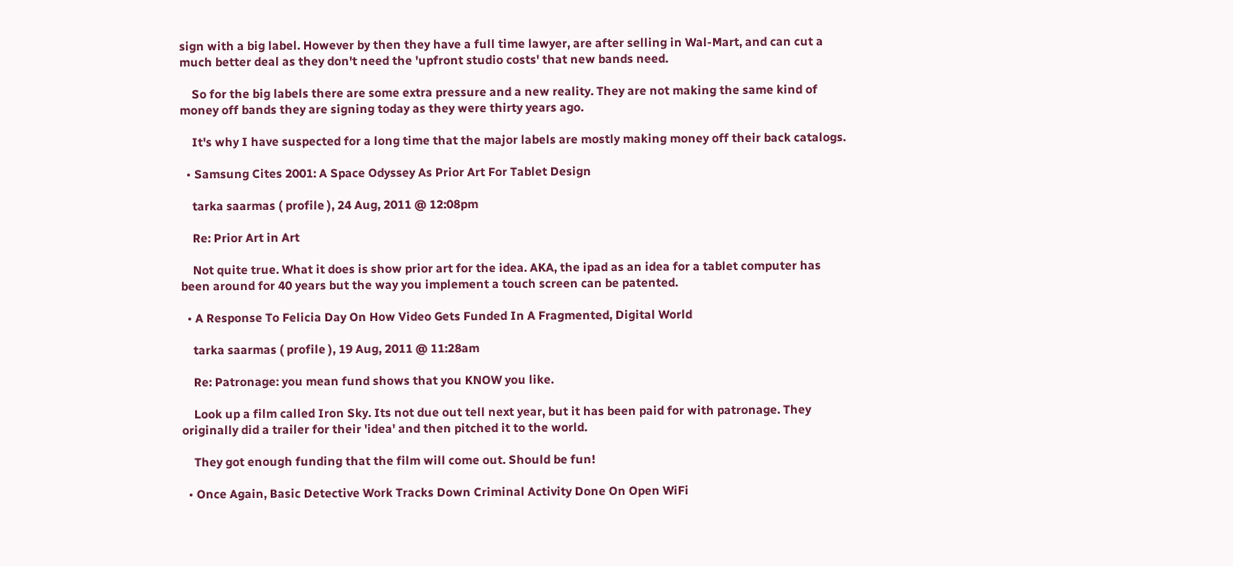sign with a big label. However by then they have a full time lawyer, are after selling in Wal-Mart, and can cut a much better deal as they don't need the 'upfront studio costs' that new bands need.

    So for the big labels there are some extra pressure and a new reality. They are not making the same kind of money off bands they are signing today as they were thirty years ago.

    It's why I have suspected for a long time that the major labels are mostly making money off their back catalogs.

  • Samsung Cites 2001: A Space Odyssey As Prior Art For Tablet Design

    tarka saarmas ( profile ), 24 Aug, 2011 @ 12:08pm

    Re: Prior Art in Art

    Not quite true. What it does is show prior art for the idea. AKA, the ipad as an idea for a tablet computer has been around for 40 years but the way you implement a touch screen can be patented.

  • A Response To Felicia Day On How Video Gets Funded In A Fragmented, Digital World

    tarka saarmas ( profile ), 19 Aug, 2011 @ 11:28am

    Re: Patronage: you mean fund shows that you KNOW you like.

    Look up a film called Iron Sky. Its not due out tell next year, but it has been paid for with patronage. They originally did a trailer for their 'idea' and then pitched it to the world.

    They got enough funding that the film will come out. Should be fun!

  • Once Again, Basic Detective Work Tracks Down Criminal Activity Done On Open WiFi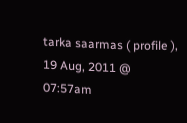tarka saarmas ( profile ), 19 Aug, 2011 @ 07:57am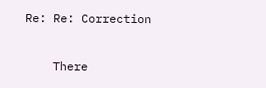Re: Re: Correction

    There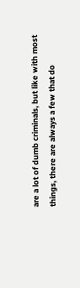are a lot of dumb criminals, but like with most things, there are always a few that do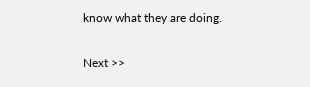know what they are doing.

Next >>